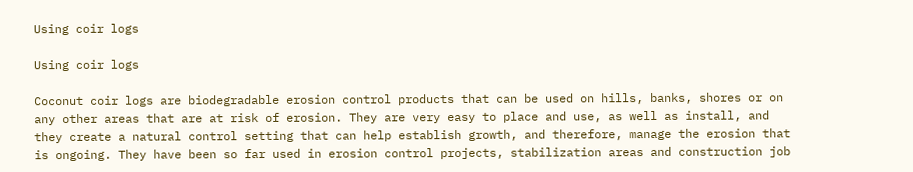Using coir logs

Using coir logs

Coconut coir logs are biodegradable erosion control products that can be used on hills, banks, shores or on any other areas that are at risk of erosion. They are very easy to place and use, as well as install, and they create a natural control setting that can help establish growth, and therefore, manage the erosion that is ongoing. They have been so far used in erosion control projects, stabilization areas and construction job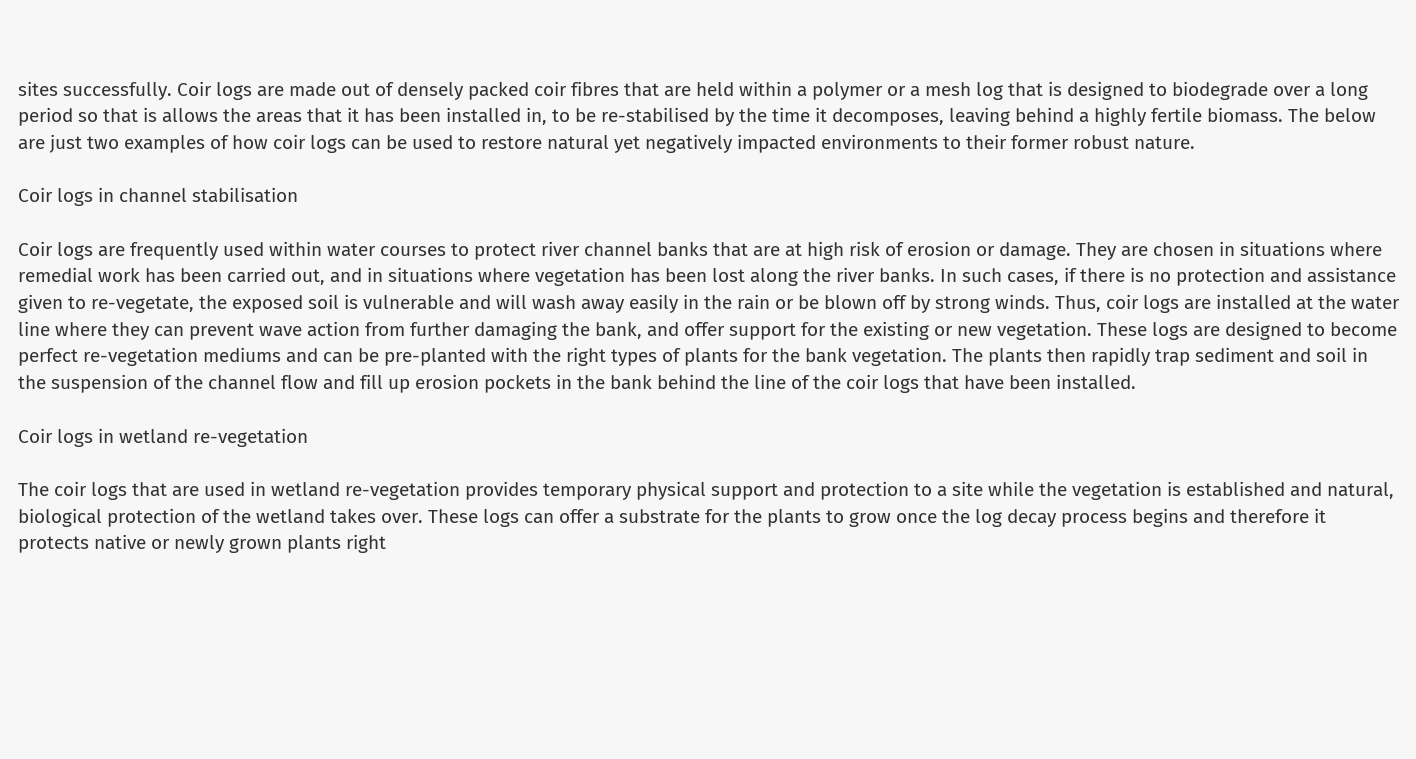sites successfully. Coir logs are made out of densely packed coir fibres that are held within a polymer or a mesh log that is designed to biodegrade over a long period so that is allows the areas that it has been installed in, to be re-stabilised by the time it decomposes, leaving behind a highly fertile biomass. The below are just two examples of how coir logs can be used to restore natural yet negatively impacted environments to their former robust nature.

Coir logs in channel stabilisation

Coir logs are frequently used within water courses to protect river channel banks that are at high risk of erosion or damage. They are chosen in situations where remedial work has been carried out, and in situations where vegetation has been lost along the river banks. In such cases, if there is no protection and assistance given to re-vegetate, the exposed soil is vulnerable and will wash away easily in the rain or be blown off by strong winds. Thus, coir logs are installed at the water line where they can prevent wave action from further damaging the bank, and offer support for the existing or new vegetation. These logs are designed to become perfect re-vegetation mediums and can be pre-planted with the right types of plants for the bank vegetation. The plants then rapidly trap sediment and soil in the suspension of the channel flow and fill up erosion pockets in the bank behind the line of the coir logs that have been installed.

Coir logs in wetland re-vegetation

The coir logs that are used in wetland re-vegetation provides temporary physical support and protection to a site while the vegetation is established and natural, biological protection of the wetland takes over. These logs can offer a substrate for the plants to grow once the log decay process begins and therefore it protects native or newly grown plants right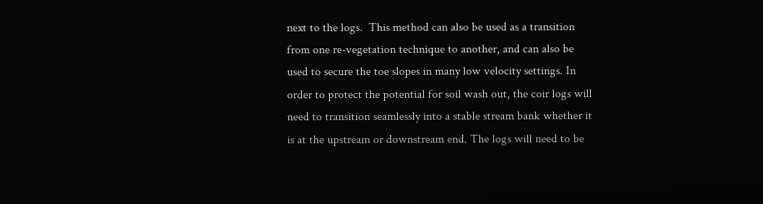next to the logs.  This method can also be used as a transition from one re-vegetation technique to another, and can also be used to secure the toe slopes in many low velocity settings. In order to protect the potential for soil wash out, the coir logs will need to transition seamlessly into a stable stream bank whether it is at the upstream or downstream end. The logs will need to be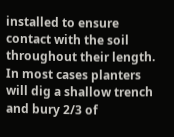installed to ensure contact with the soil throughout their length. In most cases planters will dig a shallow trench and bury 2/3 of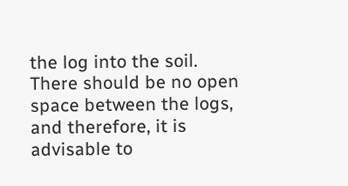the log into the soil. There should be no open space between the logs, and therefore, it is advisable to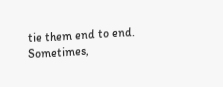tie them end to end. Sometimes,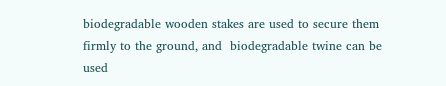biodegradable wooden stakes are used to secure them firmly to the ground, and  biodegradable twine can be used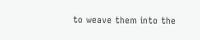to weave them into the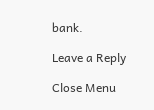bank.

Leave a Reply

Close Menu